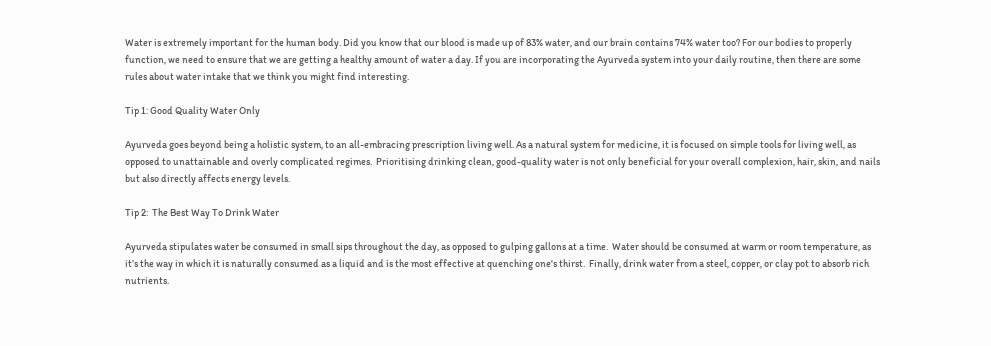Water is extremely important for the human body. Did you know that our blood is made up of 83% water, and our brain contains 74% water too? For our bodies to properly function, we need to ensure that we are getting a healthy amount of water a day. If you are incorporating the Ayurveda system into your daily routine, then there are some rules about water intake that we think you might find interesting.

Tip 1: Good Quality Water Only

Ayurveda goes beyond being a holistic system, to an all-embracing prescription living well. As a natural system for medicine, it is focused on simple tools for living well, as opposed to unattainable and overly complicated regimes.  Prioritising drinking clean, good-quality water is not only beneficial for your overall complexion, hair, skin, and nails but also directly affects energy levels.

Tip 2:  The Best Way To Drink Water

Ayurveda stipulates water be consumed in small sips throughout the day, as opposed to gulping gallons at a time.  Water should be consumed at warm or room temperature, as it’s the way in which it is naturally consumed as a liquid and is the most effective at quenching one's thirst.  Finally, drink water from a steel, copper, or clay pot to absorb rich nutrients.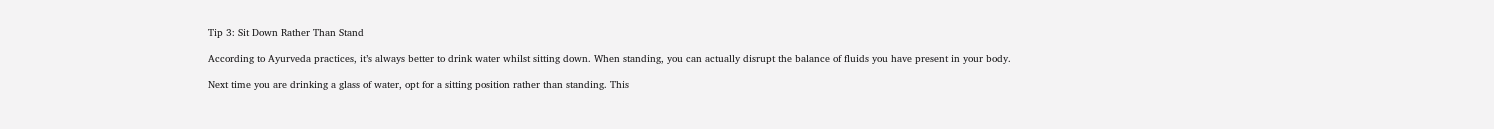Tip 3: Sit Down Rather Than Stand

According to Ayurveda practices, it’s always better to drink water whilst sitting down. When standing, you can actually disrupt the balance of fluids you have present in your body.

Next time you are drinking a glass of water, opt for a sitting position rather than standing. This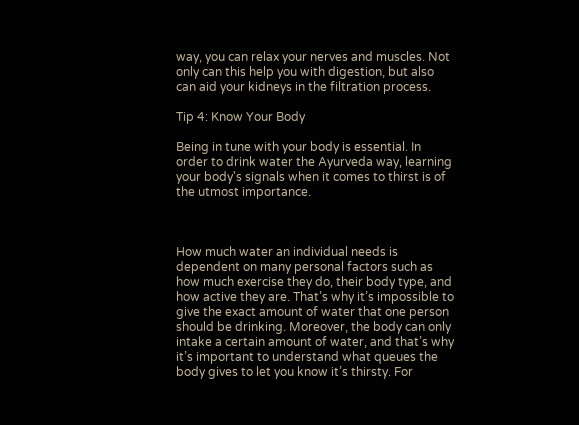way, you can relax your nerves and muscles. Not only can this help you with digestion, but also can aid your kidneys in the filtration process.

Tip 4: Know Your Body

Being in tune with your body is essential. In order to drink water the Ayurveda way, learning your body's signals when it comes to thirst is of the utmost importance.



How much water an individual needs is dependent on many personal factors such as how much exercise they do, their body type, and how active they are. That’s why it’s impossible to give the exact amount of water that one person should be drinking. Moreover, the body can only intake a certain amount of water, and that’s why it’s important to understand what queues the body gives to let you know it’s thirsty. For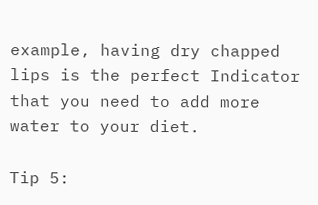example, having dry chapped lips is the perfect Indicator that you need to add more water to your diet.

Tip 5: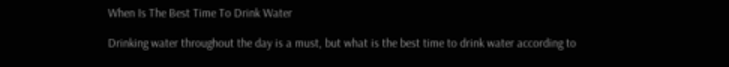When Is The Best Time To Drink Water

Drinking water throughout the day is a must, but what is the best time to drink water according to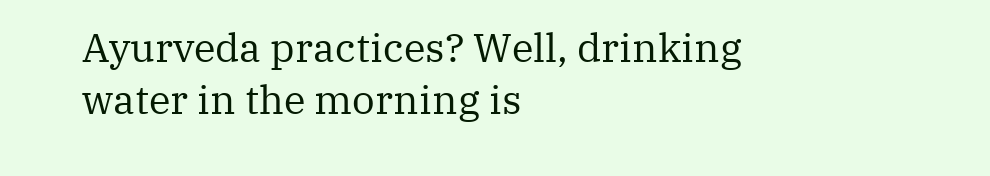Ayurveda practices? Well, drinking water in the morning is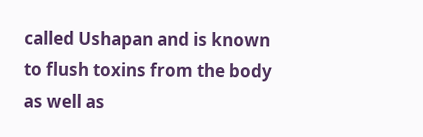called Ushapan and is known to flush toxins from the body as well as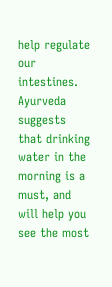help regulate our intestines. Ayurveda suggests that drinking water in the morning is a must, and will help you see the most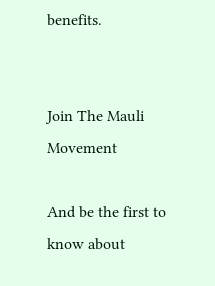benefits.


Join The Mauli Movement

And be the first to know about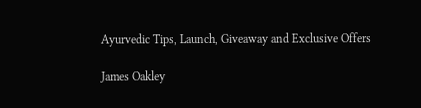Ayurvedic Tips, Launch, Giveaway and Exclusive Offers

James Oakley